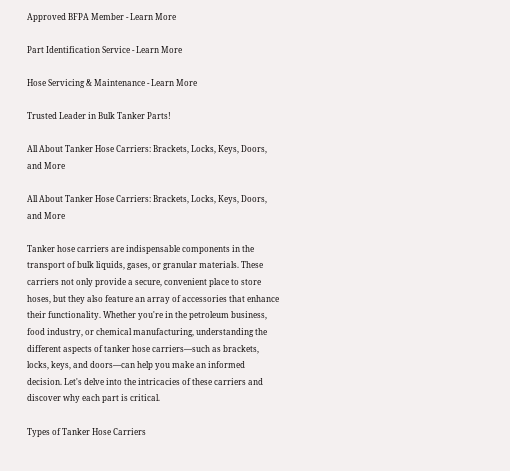Approved BFPA Member - Learn More

Part Identification Service - Learn More

Hose Servicing & Maintenance - Learn More

Trusted Leader in Bulk Tanker Parts!

All About Tanker Hose Carriers: Brackets, Locks, Keys, Doors, and More

All About Tanker Hose Carriers: Brackets, Locks, Keys, Doors, and More

Tanker hose carriers are indispensable components in the transport of bulk liquids, gases, or granular materials. These carriers not only provide a secure, convenient place to store hoses, but they also feature an array of accessories that enhance their functionality. Whether you're in the petroleum business, food industry, or chemical manufacturing, understanding the different aspects of tanker hose carriers—such as brackets, locks, keys, and doors—can help you make an informed decision. Let's delve into the intricacies of these carriers and discover why each part is critical.

Types of Tanker Hose Carriers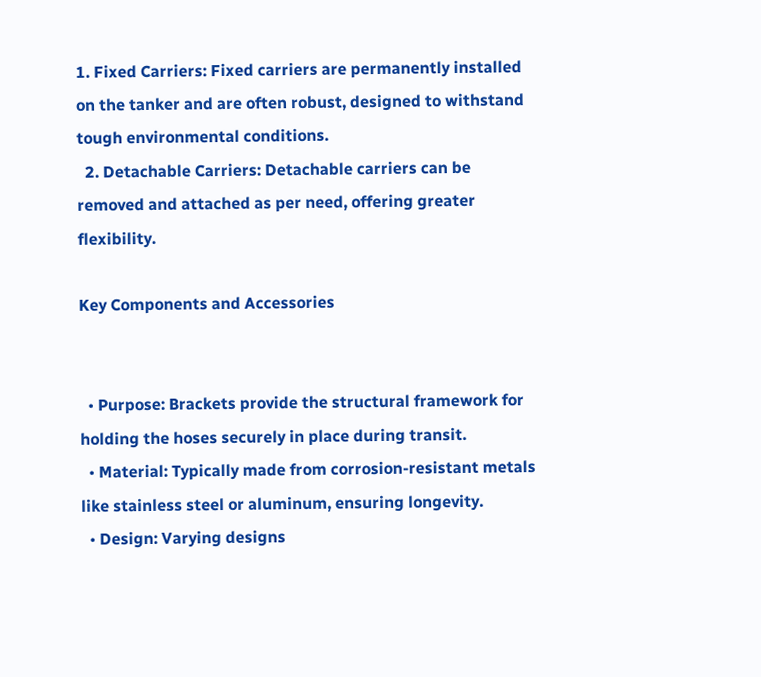1. Fixed Carriers: Fixed carriers are permanently installed on the tanker and are often robust, designed to withstand tough environmental conditions.
  2. Detachable Carriers: Detachable carriers can be removed and attached as per need, offering greater flexibility.

Key Components and Accessories


  • Purpose: Brackets provide the structural framework for holding the hoses securely in place during transit.
  • Material: Typically made from corrosion-resistant metals like stainless steel or aluminum, ensuring longevity.
  • Design: Varying designs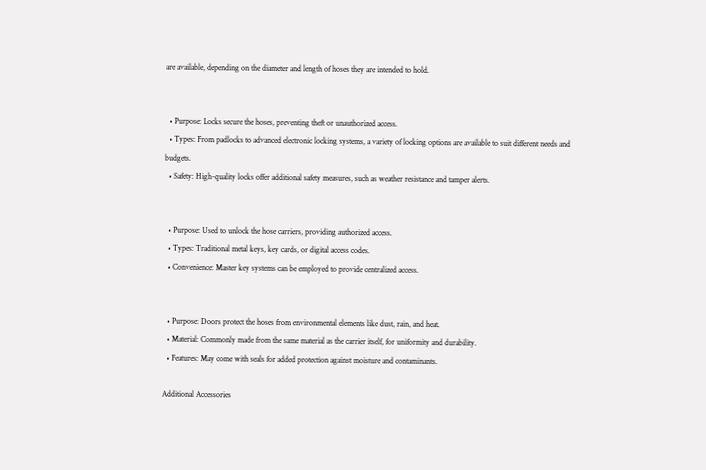are available, depending on the diameter and length of hoses they are intended to hold.


  • Purpose: Locks secure the hoses, preventing theft or unauthorized access.
  • Types: From padlocks to advanced electronic locking systems, a variety of locking options are available to suit different needs and budgets.
  • Safety: High-quality locks offer additional safety measures, such as weather resistance and tamper alerts.


  • Purpose: Used to unlock the hose carriers, providing authorized access.
  • Types: Traditional metal keys, key cards, or digital access codes.
  • Convenience: Master key systems can be employed to provide centralized access.


  • Purpose: Doors protect the hoses from environmental elements like dust, rain, and heat.
  • Material: Commonly made from the same material as the carrier itself, for uniformity and durability.
  • Features: May come with seals for added protection against moisture and contaminants.

Additional Accessories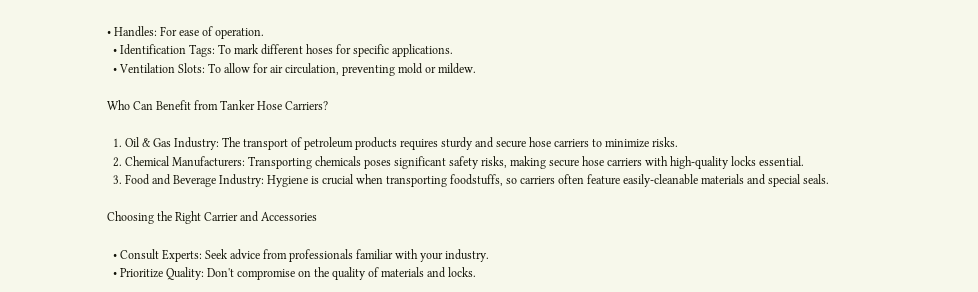• Handles: For ease of operation.
  • Identification Tags: To mark different hoses for specific applications.
  • Ventilation Slots: To allow for air circulation, preventing mold or mildew.

Who Can Benefit from Tanker Hose Carriers?

  1. Oil & Gas Industry: The transport of petroleum products requires sturdy and secure hose carriers to minimize risks.
  2. Chemical Manufacturers: Transporting chemicals poses significant safety risks, making secure hose carriers with high-quality locks essential.
  3. Food and Beverage Industry: Hygiene is crucial when transporting foodstuffs, so carriers often feature easily-cleanable materials and special seals.

Choosing the Right Carrier and Accessories

  • Consult Experts: Seek advice from professionals familiar with your industry.
  • Prioritize Quality: Don't compromise on the quality of materials and locks.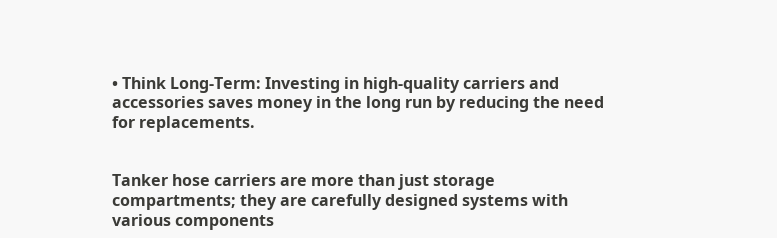• Think Long-Term: Investing in high-quality carriers and accessories saves money in the long run by reducing the need for replacements.


Tanker hose carriers are more than just storage compartments; they are carefully designed systems with various components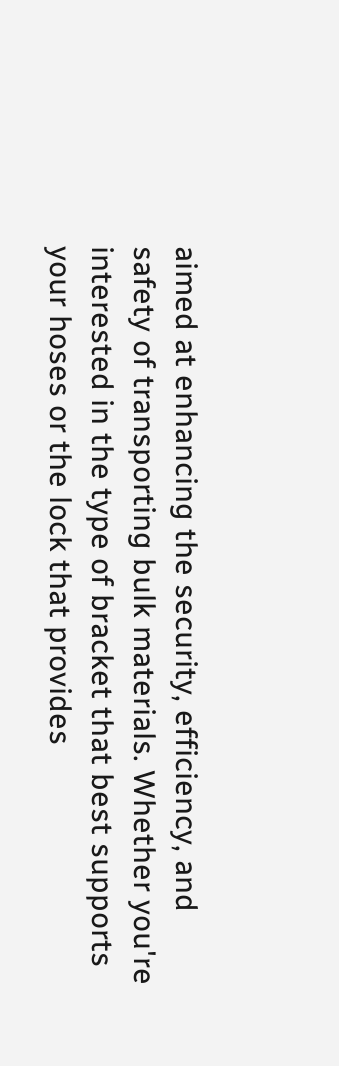aimed at enhancing the security, efficiency, and safety of transporting bulk materials. Whether you're interested in the type of bracket that best supports your hoses or the lock that provides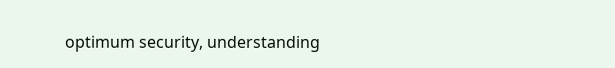optimum security, understanding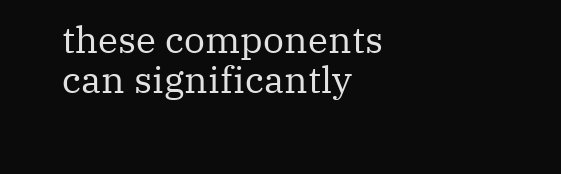these components can significantly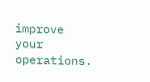improve your operations.